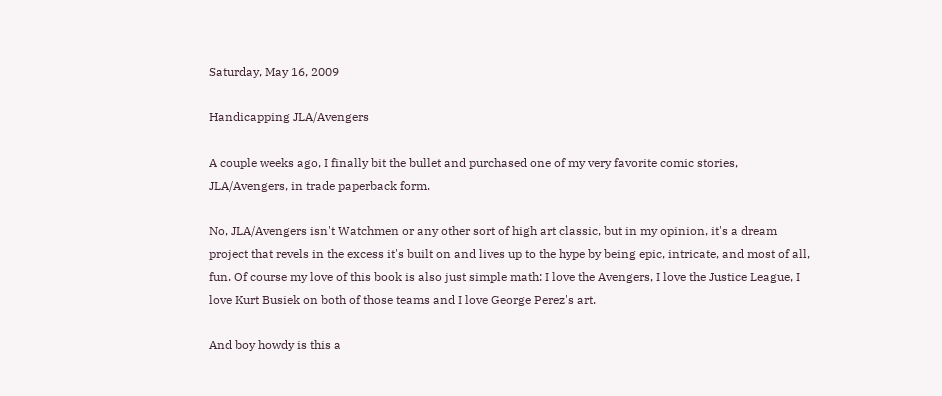Saturday, May 16, 2009

Handicapping JLA/Avengers

A couple weeks ago, I finally bit the bullet and purchased one of my very favorite comic stories, JLA/Avengers, in trade paperback form.

No, JLA/Avengers isn't Watchmen or any other sort of high art classic, but in my opinion, it's a dream project that revels in the excess it's built on and lives up to the hype by being epic, intricate, and most of all, fun. Of course my love of this book is also just simple math: I love the Avengers, I love the Justice League, I love Kurt Busiek on both of those teams and I love George Perez's art.

And boy howdy is this a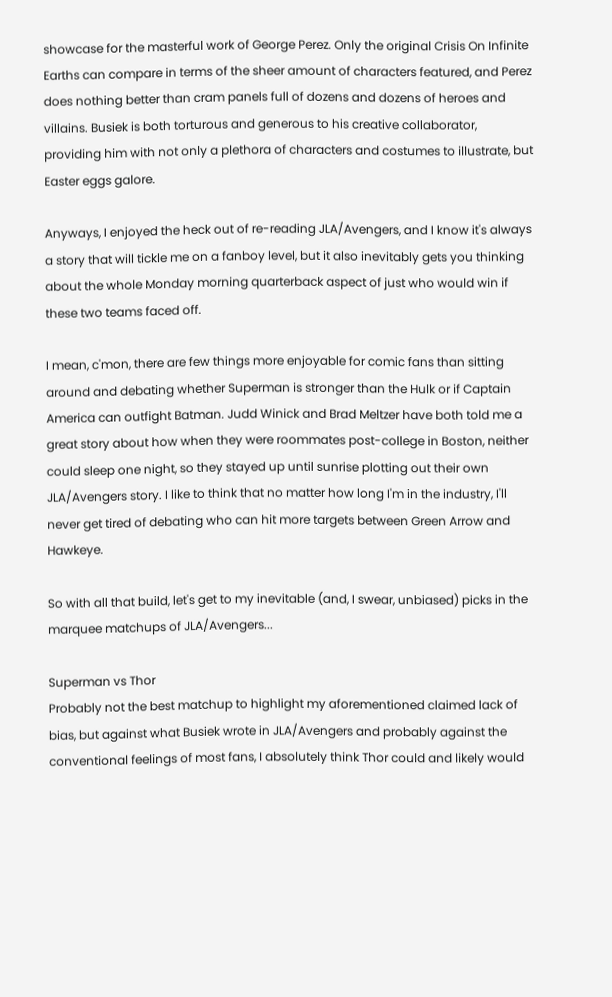showcase for the masterful work of George Perez. Only the original Crisis On Infinite Earths can compare in terms of the sheer amount of characters featured, and Perez does nothing better than cram panels full of dozens and dozens of heroes and villains. Busiek is both torturous and generous to his creative collaborator, providing him with not only a plethora of characters and costumes to illustrate, but Easter eggs galore.

Anyways, I enjoyed the heck out of re-reading JLA/Avengers, and I know it's always a story that will tickle me on a fanboy level, but it also inevitably gets you thinking about the whole Monday morning quarterback aspect of just who would win if these two teams faced off.

I mean, c'mon, there are few things more enjoyable for comic fans than sitting around and debating whether Superman is stronger than the Hulk or if Captain America can outfight Batman. Judd Winick and Brad Meltzer have both told me a great story about how when they were roommates post-college in Boston, neither could sleep one night, so they stayed up until sunrise plotting out their own JLA/Avengers story. I like to think that no matter how long I'm in the industry, I'll never get tired of debating who can hit more targets between Green Arrow and Hawkeye.

So with all that build, let's get to my inevitable (and, I swear, unbiased) picks in the marquee matchups of JLA/Avengers...

Superman vs Thor
Probably not the best matchup to highlight my aforementioned claimed lack of bias, but against what Busiek wrote in JLA/Avengers and probably against the conventional feelings of most fans, I absolutely think Thor could and likely would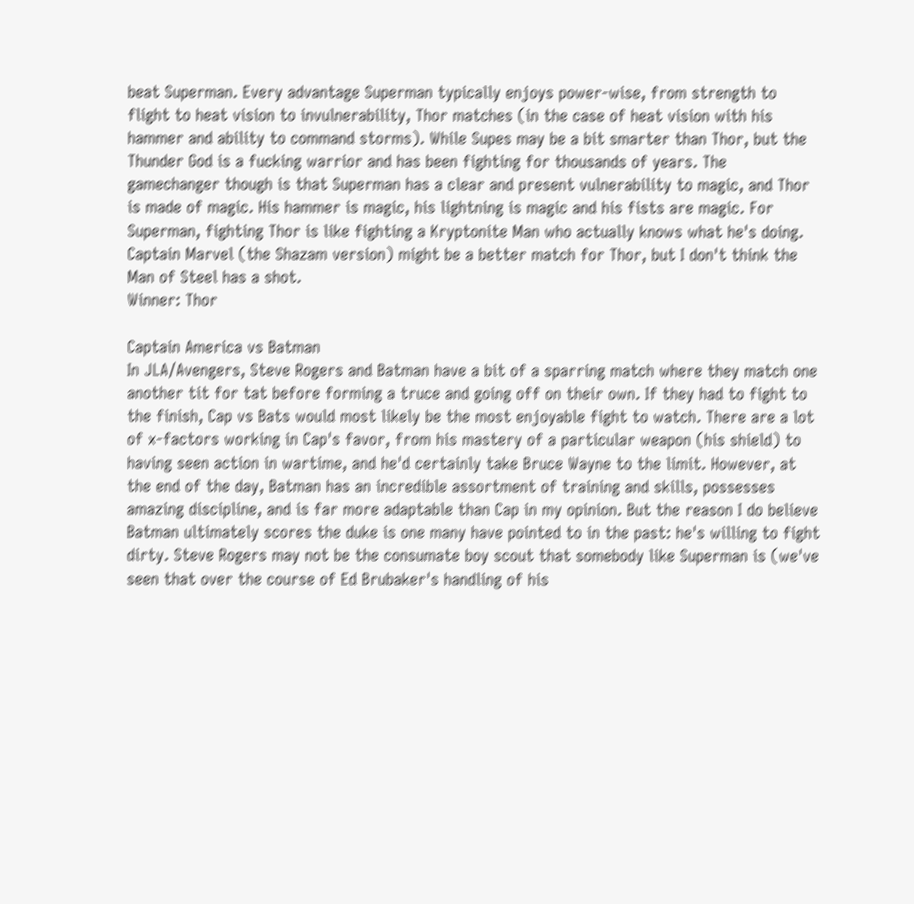beat Superman. Every advantage Superman typically enjoys power-wise, from strength to flight to heat vision to invulnerability, Thor matches (in the case of heat vision with his hammer and ability to command storms). While Supes may be a bit smarter than Thor, but the Thunder God is a fucking warrior and has been fighting for thousands of years. The gamechanger though is that Superman has a clear and present vulnerability to magic, and Thor is made of magic. His hammer is magic, his lightning is magic and his fists are magic. For Superman, fighting Thor is like fighting a Kryptonite Man who actually knows what he's doing. Captain Marvel (the Shazam version) might be a better match for Thor, but I don't think the Man of Steel has a shot.
Winner: Thor

Captain America vs Batman
In JLA/Avengers, Steve Rogers and Batman have a bit of a sparring match where they match one another tit for tat before forming a truce and going off on their own. If they had to fight to the finish, Cap vs Bats would most likely be the most enjoyable fight to watch. There are a lot of x-factors working in Cap's favor, from his mastery of a particular weapon (his shield) to having seen action in wartime, and he'd certainly take Bruce Wayne to the limit. However, at the end of the day, Batman has an incredible assortment of training and skills, possesses amazing discipline, and is far more adaptable than Cap in my opinion. But the reason I do believe Batman ultimately scores the duke is one many have pointed to in the past: he's willing to fight dirty. Steve Rogers may not be the consumate boy scout that somebody like Superman is (we've seen that over the course of Ed Brubaker's handling of his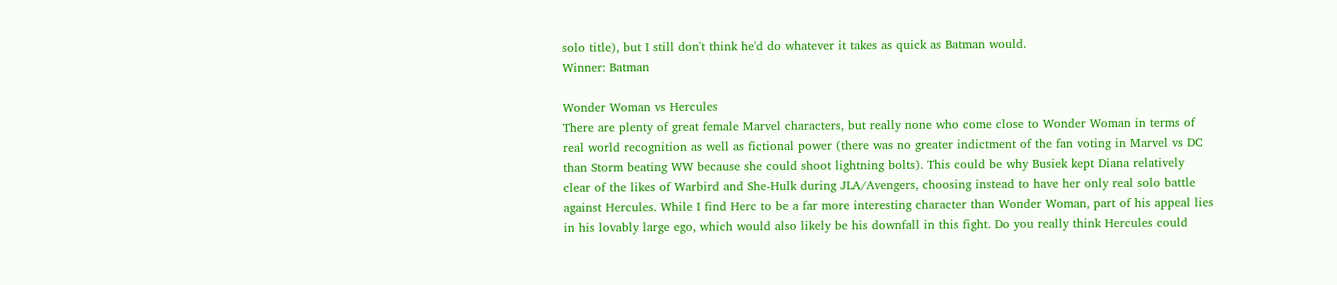solo title), but I still don't think he'd do whatever it takes as quick as Batman would.
Winner: Batman

Wonder Woman vs Hercules
There are plenty of great female Marvel characters, but really none who come close to Wonder Woman in terms of real world recognition as well as fictional power (there was no greater indictment of the fan voting in Marvel vs DC than Storm beating WW because she could shoot lightning bolts). This could be why Busiek kept Diana relatively clear of the likes of Warbird and She-Hulk during JLA/Avengers, choosing instead to have her only real solo battle against Hercules. While I find Herc to be a far more interesting character than Wonder Woman, part of his appeal lies in his lovably large ego, which would also likely be his downfall in this fight. Do you really think Hercules could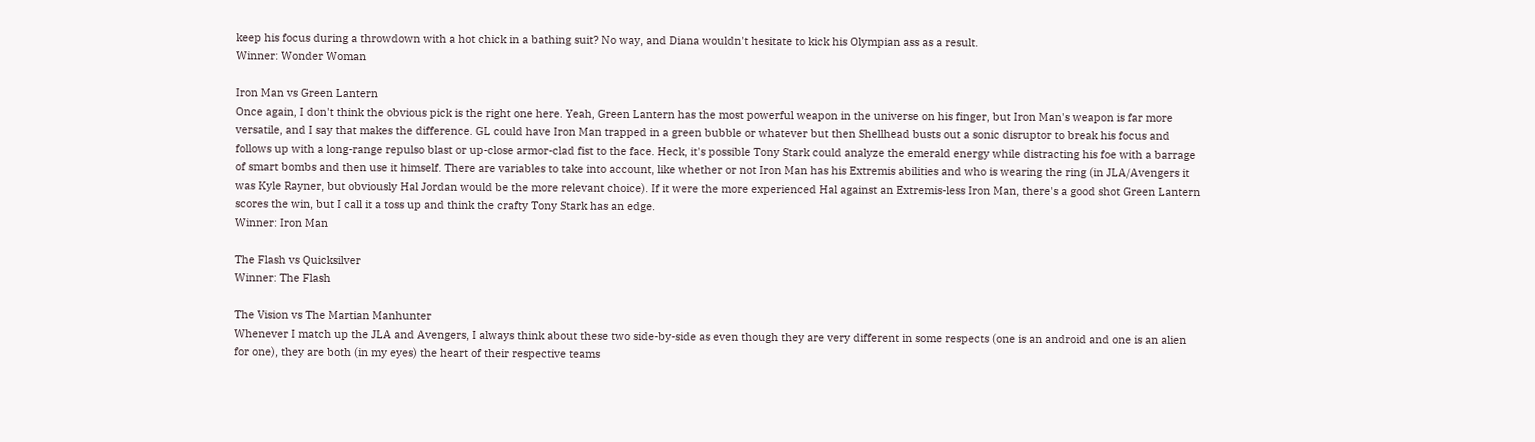keep his focus during a throwdown with a hot chick in a bathing suit? No way, and Diana wouldn't hesitate to kick his Olympian ass as a result.
Winner: Wonder Woman

Iron Man vs Green Lantern
Once again, I don't think the obvious pick is the right one here. Yeah, Green Lantern has the most powerful weapon in the universe on his finger, but Iron Man's weapon is far more versatile, and I say that makes the difference. GL could have Iron Man trapped in a green bubble or whatever but then Shellhead busts out a sonic disruptor to break his focus and follows up with a long-range repulso blast or up-close armor-clad fist to the face. Heck, it's possible Tony Stark could analyze the emerald energy while distracting his foe with a barrage of smart bombs and then use it himself. There are variables to take into account, like whether or not Iron Man has his Extremis abilities and who is wearing the ring (in JLA/Avengers it was Kyle Rayner, but obviously Hal Jordan would be the more relevant choice). If it were the more experienced Hal against an Extremis-less Iron Man, there's a good shot Green Lantern scores the win, but I call it a toss up and think the crafty Tony Stark has an edge.
Winner: Iron Man

The Flash vs Quicksilver
Winner: The Flash

The Vision vs The Martian Manhunter
Whenever I match up the JLA and Avengers, I always think about these two side-by-side as even though they are very different in some respects (one is an android and one is an alien for one), they are both (in my eyes) the heart of their respective teams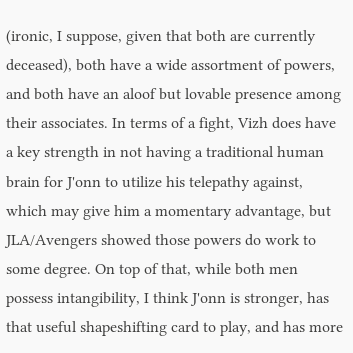(ironic, I suppose, given that both are currently deceased), both have a wide assortment of powers, and both have an aloof but lovable presence among their associates. In terms of a fight, Vizh does have a key strength in not having a traditional human brain for J'onn to utilize his telepathy against, which may give him a momentary advantage, but JLA/Avengers showed those powers do work to some degree. On top of that, while both men possess intangibility, I think J'onn is stronger, has that useful shapeshifting card to play, and has more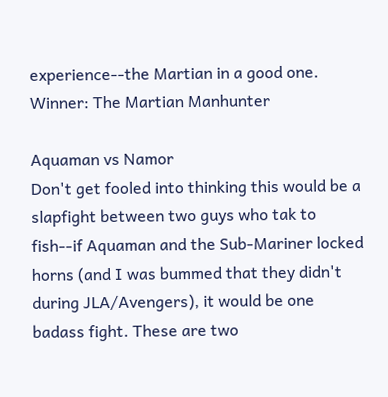experience--the Martian in a good one.
Winner: The Martian Manhunter

Aquaman vs Namor
Don't get fooled into thinking this would be a slapfight between two guys who tak to fish--if Aquaman and the Sub-Mariner locked horns (and I was bummed that they didn't during JLA/Avengers), it would be one badass fight. These are two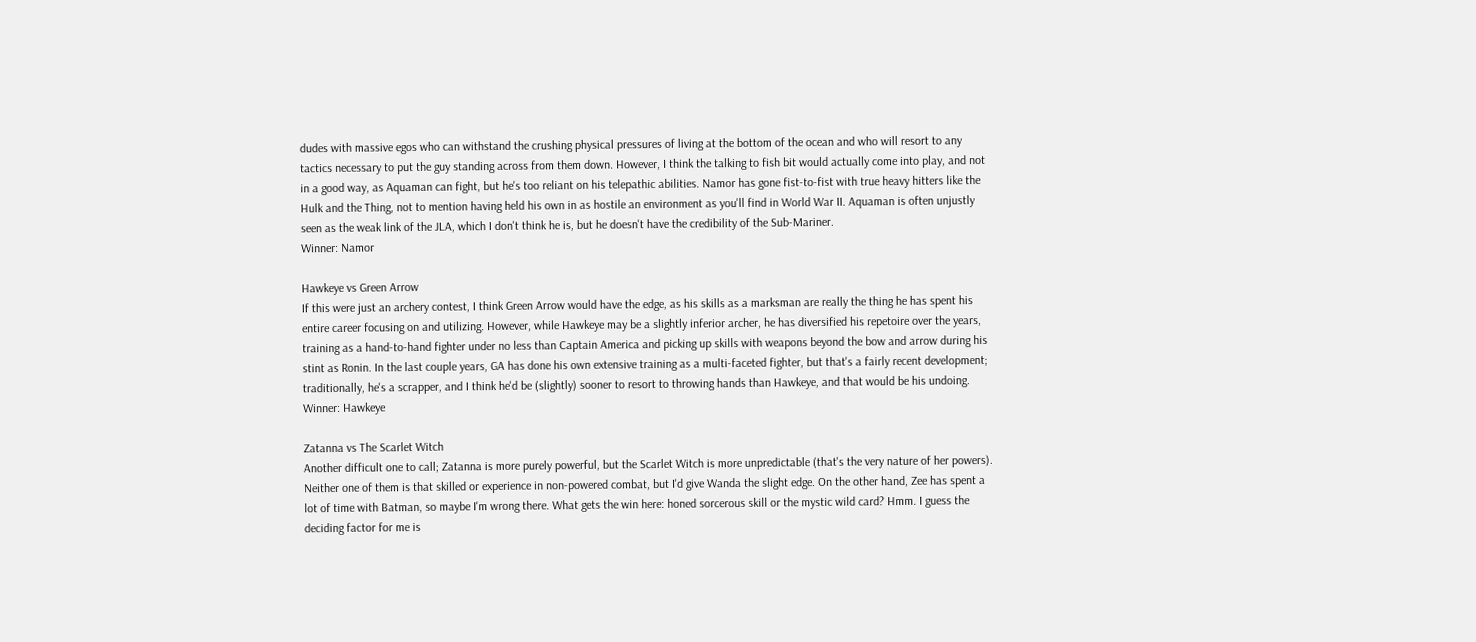dudes with massive egos who can withstand the crushing physical pressures of living at the bottom of the ocean and who will resort to any tactics necessary to put the guy standing across from them down. However, I think the talking to fish bit would actually come into play, and not in a good way, as Aquaman can fight, but he's too reliant on his telepathic abilities. Namor has gone fist-to-fist with true heavy hitters like the Hulk and the Thing, not to mention having held his own in as hostile an environment as you'll find in World War II. Aquaman is often unjustly seen as the weak link of the JLA, which I don't think he is, but he doesn't have the credibility of the Sub-Mariner.
Winner: Namor

Hawkeye vs Green Arrow
If this were just an archery contest, I think Green Arrow would have the edge, as his skills as a marksman are really the thing he has spent his entire career focusing on and utilizing. However, while Hawkeye may be a slightly inferior archer, he has diversified his repetoire over the years, training as a hand-to-hand fighter under no less than Captain America and picking up skills with weapons beyond the bow and arrow during his stint as Ronin. In the last couple years, GA has done his own extensive training as a multi-faceted fighter, but that's a fairly recent development; traditionally, he's a scrapper, and I think he'd be (slightly) sooner to resort to throwing hands than Hawkeye, and that would be his undoing.
Winner: Hawkeye

Zatanna vs The Scarlet Witch
Another difficult one to call; Zatanna is more purely powerful, but the Scarlet Witch is more unpredictable (that's the very nature of her powers). Neither one of them is that skilled or experience in non-powered combat, but I'd give Wanda the slight edge. On the other hand, Zee has spent a lot of time with Batman, so maybe I'm wrong there. What gets the win here: honed sorcerous skill or the mystic wild card? Hmm. I guess the deciding factor for me is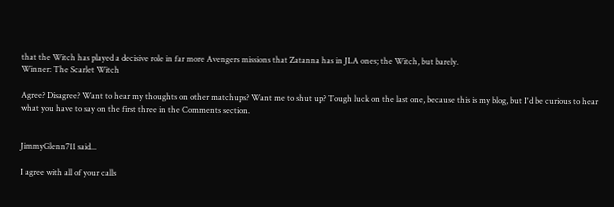that the Witch has played a decisive role in far more Avengers missions that Zatanna has in JLA ones; the Witch, but barely.
Winner: The Scarlet Witch

Agree? Disagree? Want to hear my thoughts on other matchups? Want me to shut up? Tough luck on the last one, because this is my blog, but I'd be curious to hear what you have to say on the first three in the Comments section.


JimmyGlenn711 said...

I agree with all of your calls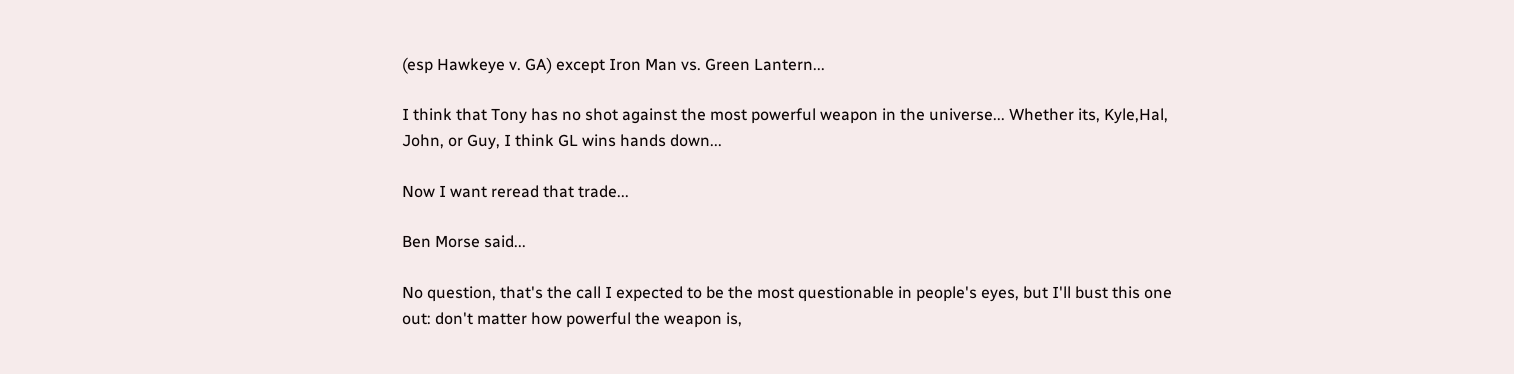(esp Hawkeye v. GA) except Iron Man vs. Green Lantern...

I think that Tony has no shot against the most powerful weapon in the universe... Whether its, Kyle,Hal, John, or Guy, I think GL wins hands down...

Now I want reread that trade...

Ben Morse said...

No question, that's the call I expected to be the most questionable in people's eyes, but I'll bust this one out: don't matter how powerful the weapon is,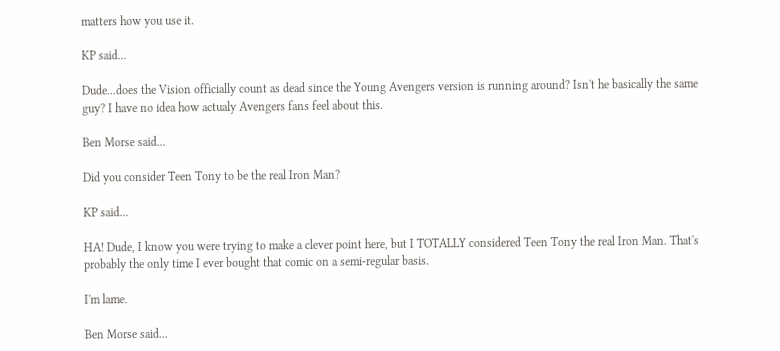matters how you use it.

KP said...

Dude...does the Vision officially count as dead since the Young Avengers version is running around? Isn't he basically the same guy? I have no idea how actualy Avengers fans feel about this.

Ben Morse said...

Did you consider Teen Tony to be the real Iron Man?

KP said...

HA! Dude, I know you were trying to make a clever point here, but I TOTALLY considered Teen Tony the real Iron Man. That's probably the only time I ever bought that comic on a semi-regular basis.

I'm lame.

Ben Morse said...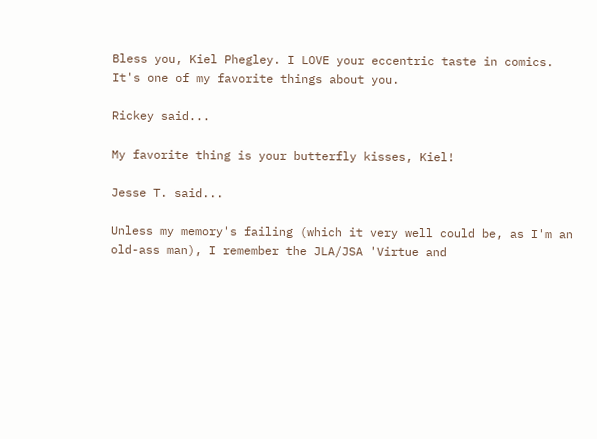Bless you, Kiel Phegley. I LOVE your eccentric taste in comics. It's one of my favorite things about you.

Rickey said...

My favorite thing is your butterfly kisses, Kiel!

Jesse T. said...

Unless my memory's failing (which it very well could be, as I'm an old-ass man), I remember the JLA/JSA 'Virtue and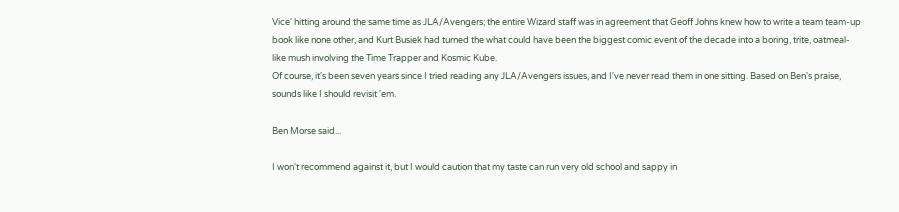Vice' hitting around the same time as JLA/Avengers; the entire Wizard staff was in agreement that Geoff Johns knew how to write a team team-up book like none other, and Kurt Busiek had turned the what could have been the biggest comic event of the decade into a boring, trite, oatmeal-like mush involving the Time Trapper and Kosmic Kube.
Of course, it's been seven years since I tried reading any JLA/Avengers issues, and I've never read them in one sitting. Based on Ben's praise, sounds like I should revisit 'em.

Ben Morse said...

I won't recommend against it, but I would caution that my taste can run very old school and sappy in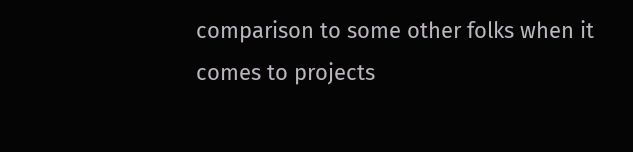comparison to some other folks when it comes to projects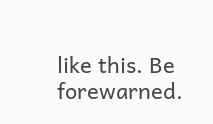like this. Be forewarned.